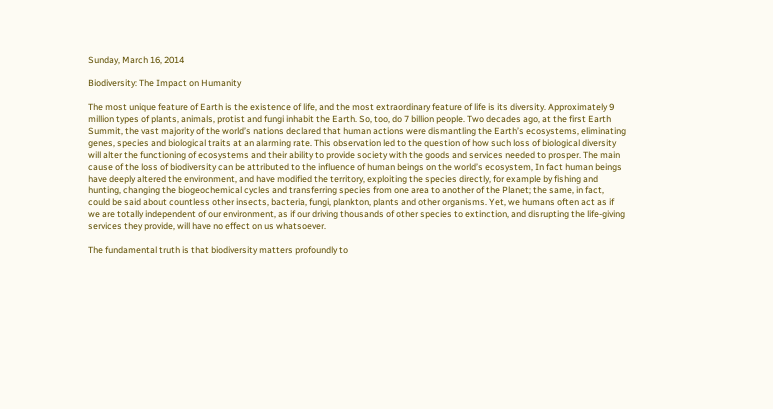Sunday, March 16, 2014

Biodiversity: The Impact on Humanity

The most unique feature of Earth is the existence of life, and the most extraordinary feature of life is its diversity. Approximately 9 million types of plants, animals, protist and fungi inhabit the Earth. So, too, do 7 billion people. Two decades ago, at the first Earth Summit, the vast majority of the world’s nations declared that human actions were dismantling the Earth’s ecosystems, eliminating genes, species and biological traits at an alarming rate. This observation led to the question of how such loss of biological diversity will alter the functioning of ecosystems and their ability to provide society with the goods and services needed to prosper. The main cause of the loss of biodiversity can be attributed to the influence of human beings on the world’s ecosystem, In fact human beings have deeply altered the environment, and have modified the territory, exploiting the species directly, for example by fishing and hunting, changing the biogeochemical cycles and transferring species from one area to another of the Planet; the same, in fact, could be said about countless other insects, bacteria, fungi, plankton, plants and other organisms. Yet, we humans often act as if we are totally independent of our environment, as if our driving thousands of other species to extinction, and disrupting the life-giving services they provide, will have no effect on us whatsoever.

The fundamental truth is that biodiversity matters profoundly to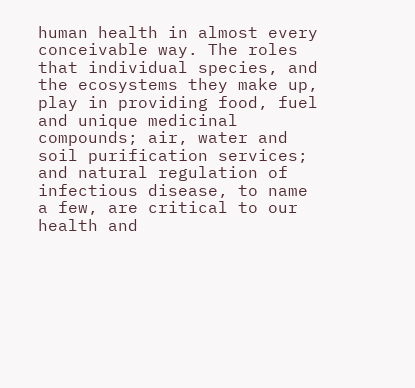human health in almost every conceivable way. The roles that individual species, and the ecosystems they make up, play in providing food, fuel and unique medicinal compounds; air, water and soil purification services; and natural regulation of infectious disease, to name a few, are critical to our health and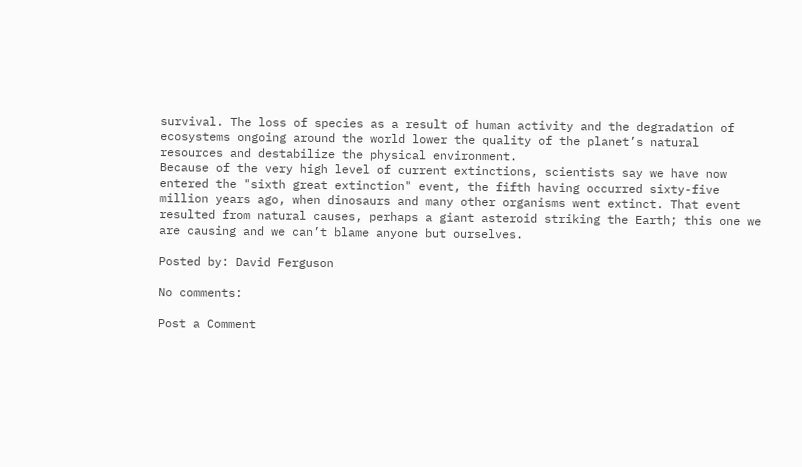survival. The loss of species as a result of human activity and the degradation of ecosystems ongoing around the world lower the quality of the planet’s natural resources and destabilize the physical environment.
Because of the very high level of current extinctions, scientists say we have now entered the "sixth great extinction" event, the fifth having occurred sixty-five million years ago, when dinosaurs and many other organisms went extinct. That event resulted from natural causes, perhaps a giant asteroid striking the Earth; this one we are causing and we can’t blame anyone but ourselves.

Posted by: David Ferguson

No comments:

Post a Comment